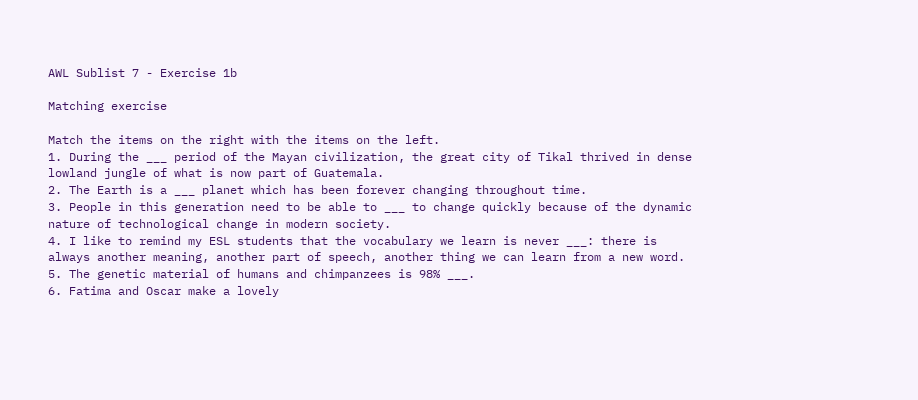AWL Sublist 7 - Exercise 1b

Matching exercise

Match the items on the right with the items on the left.
1. During the ___ period of the Mayan civilization, the great city of Tikal thrived in dense lowland jungle of what is now part of Guatemala.
2. The Earth is a ___ planet which has been forever changing throughout time.
3. People in this generation need to be able to ___ to change quickly because of the dynamic nature of technological change in modern society.
4. I like to remind my ESL students that the vocabulary we learn is never ___: there is always another meaning, another part of speech, another thing we can learn from a new word.
5. The genetic material of humans and chimpanzees is 98% ___.
6. Fatima and Oscar make a lovely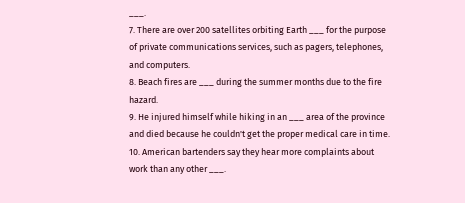___.
7. There are over 200 satellites orbiting Earth ___ for the purpose of private communications services, such as pagers, telephones, and computers.
8. Beach fires are ___ during the summer months due to the fire hazard.
9. He injured himself while hiking in an ___ area of the province and died because he couldn't get the proper medical care in time.
10. American bartenders say they hear more complaints about work than any other ___.